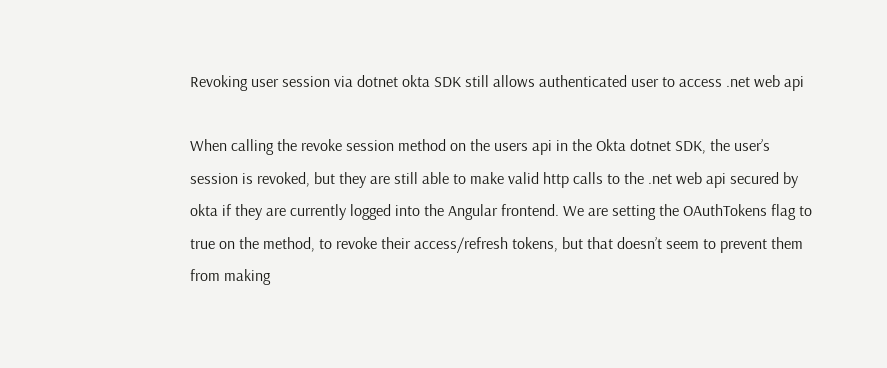Revoking user session via dotnet okta SDK still allows authenticated user to access .net web api

When calling the revoke session method on the users api in the Okta dotnet SDK, the user’s session is revoked, but they are still able to make valid http calls to the .net web api secured by okta if they are currently logged into the Angular frontend. We are setting the OAuthTokens flag to true on the method, to revoke their access/refresh tokens, but that doesn’t seem to prevent them from making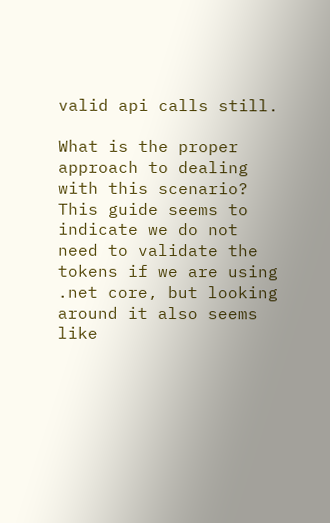valid api calls still.

What is the proper approach to dealing with this scenario? This guide seems to indicate we do not need to validate the tokens if we are using .net core, but looking around it also seems like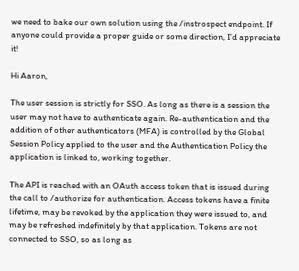we need to bake our own solution using the /instrospect endpoint. If anyone could provide a proper guide or some direction, I’d appreciate it!

Hi Aaron,

The user session is strictly for SSO. As long as there is a session the user may not have to authenticate again. Re-authentication and the addition of other authenticators (MFA) is controlled by the Global Session Policy applied to the user and the Authentication Policy the application is linked to, working together.

The API is reached with an OAuth access token that is issued during the call to /authorize for authentication. Access tokens have a finite lifetime, may be revoked by the application they were issued to, and may be refreshed indefinitely by that application. Tokens are not connected to SSO, so as long as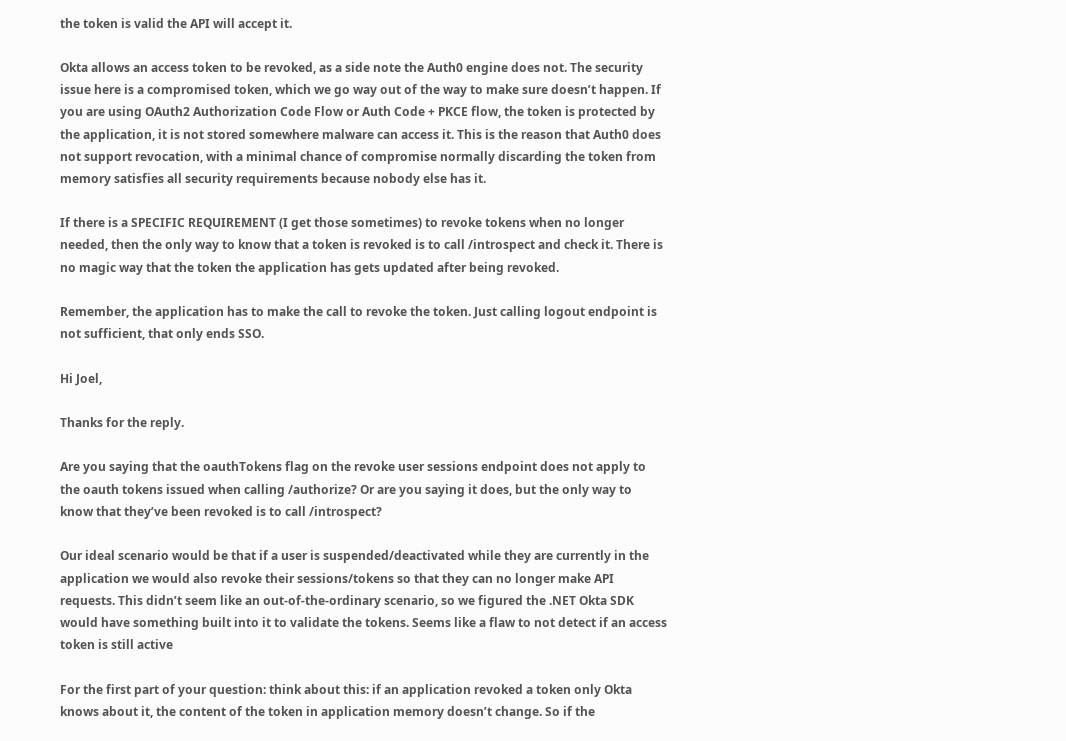the token is valid the API will accept it.

Okta allows an access token to be revoked, as a side note the Auth0 engine does not. The security issue here is a compromised token, which we go way out of the way to make sure doesn’t happen. If you are using OAuth2 Authorization Code Flow or Auth Code + PKCE flow, the token is protected by the application, it is not stored somewhere malware can access it. This is the reason that Auth0 does not support revocation, with a minimal chance of compromise normally discarding the token from memory satisfies all security requirements because nobody else has it.

If there is a SPECIFIC REQUIREMENT (I get those sometimes) to revoke tokens when no longer needed, then the only way to know that a token is revoked is to call /introspect and check it. There is no magic way that the token the application has gets updated after being revoked.

Remember, the application has to make the call to revoke the token. Just calling logout endpoint is not sufficient, that only ends SSO.

Hi Joel,

Thanks for the reply.

Are you saying that the oauthTokens flag on the revoke user sessions endpoint does not apply to the oauth tokens issued when calling /authorize? Or are you saying it does, but the only way to know that they’ve been revoked is to call /introspect?

Our ideal scenario would be that if a user is suspended/deactivated while they are currently in the application we would also revoke their sessions/tokens so that they can no longer make API requests. This didn’t seem like an out-of-the-ordinary scenario, so we figured the .NET Okta SDK would have something built into it to validate the tokens. Seems like a flaw to not detect if an access token is still active

For the first part of your question: think about this: if an application revoked a token only Okta knows about it, the content of the token in application memory doesn’t change. So if the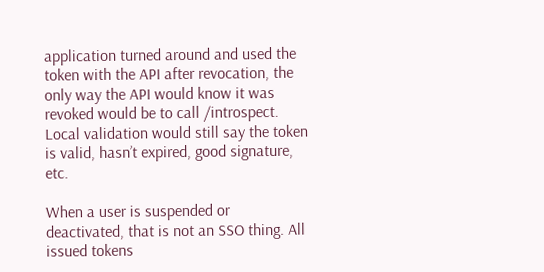application turned around and used the token with the API after revocation, the only way the API would know it was revoked would be to call /introspect. Local validation would still say the token is valid, hasn’t expired, good signature, etc.

When a user is suspended or deactivated, that is not an SSO thing. All issued tokens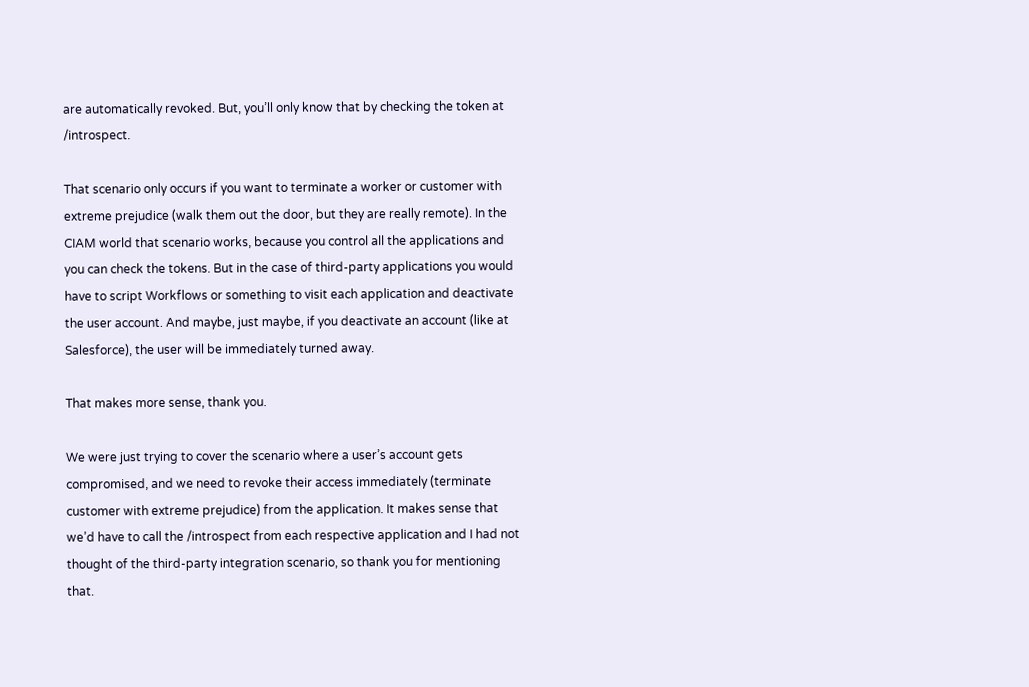are automatically revoked. But, you’ll only know that by checking the token at /introspect.

That scenario only occurs if you want to terminate a worker or customer with extreme prejudice (walk them out the door, but they are really remote). In the CIAM world that scenario works, because you control all the applications and you can check the tokens. But in the case of third-party applications you would have to script Workflows or something to visit each application and deactivate the user account. And maybe, just maybe, if you deactivate an account (like at Salesforce), the user will be immediately turned away.

That makes more sense, thank you.

We were just trying to cover the scenario where a user’s account gets compromised, and we need to revoke their access immediately (terminate customer with extreme prejudice) from the application. It makes sense that we’d have to call the /introspect from each respective application and I had not thought of the third-party integration scenario, so thank you for mentioning that.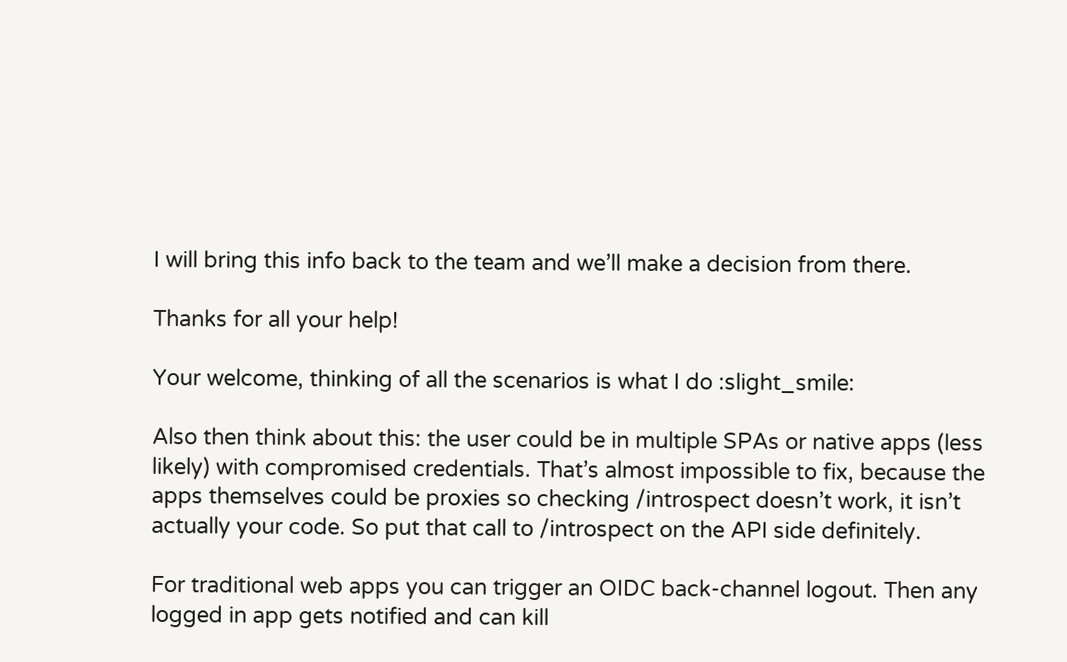I will bring this info back to the team and we’ll make a decision from there.

Thanks for all your help!

Your welcome, thinking of all the scenarios is what I do :slight_smile:

Also then think about this: the user could be in multiple SPAs or native apps (less likely) with compromised credentials. That’s almost impossible to fix, because the apps themselves could be proxies so checking /introspect doesn’t work, it isn’t actually your code. So put that call to /introspect on the API side definitely.

For traditional web apps you can trigger an OIDC back-channel logout. Then any logged in app gets notified and can kill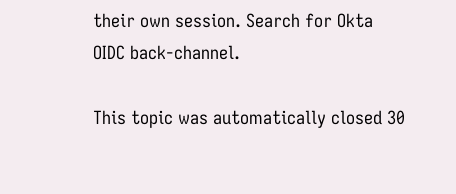their own session. Search for Okta OIDC back-channel.

This topic was automatically closed 30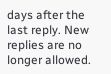days after the last reply. New replies are no longer allowed.